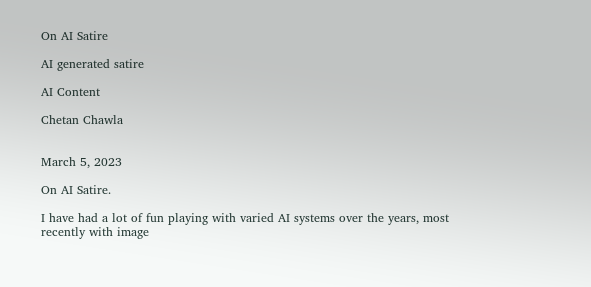On AI Satire

AI generated satire

AI Content

Chetan Chawla


March 5, 2023

On AI Satire.

I have had a lot of fun playing with varied AI systems over the years, most recently with image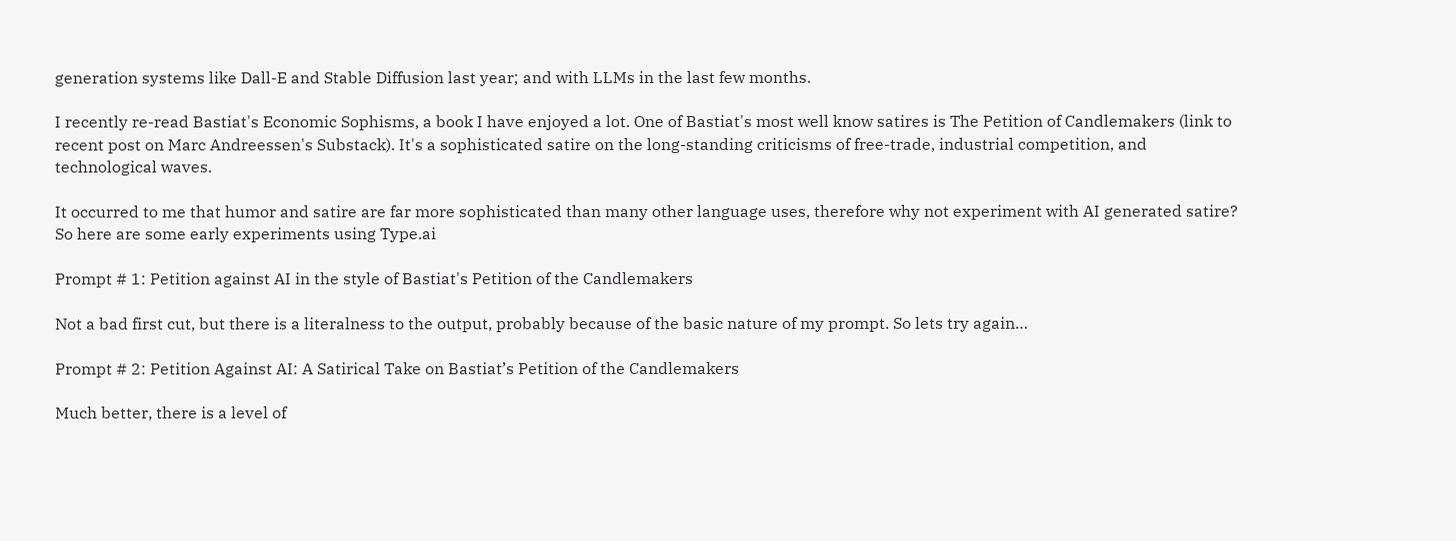generation systems like Dall-E and Stable Diffusion last year; and with LLMs in the last few months.

I recently re-read Bastiat's Economic Sophisms, a book I have enjoyed a lot. One of Bastiat's most well know satires is The Petition of Candlemakers (link to recent post on Marc Andreessen's Substack). It's a sophisticated satire on the long-standing criticisms of free-trade, industrial competition, and technological waves.

It occurred to me that humor and satire are far more sophisticated than many other language uses, therefore why not experiment with AI generated satire? So here are some early experiments using Type.ai

Prompt # 1: Petition against AI in the style of Bastiat's Petition of the Candlemakers

Not a bad first cut, but there is a literalness to the output, probably because of the basic nature of my prompt. So lets try again…

Prompt # 2: Petition Against AI: A Satirical Take on Bastiat’s Petition of the Candlemakers

Much better, there is a level of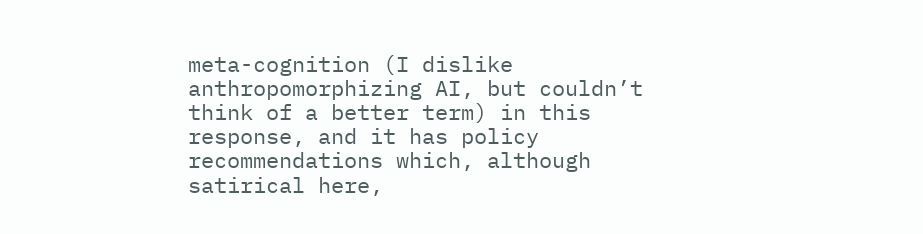meta-cognition (I dislike anthropomorphizing AI, but couldn’t think of a better term) in this response, and it has policy recommendations which, although satirical here,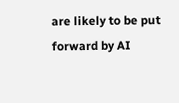are likely to be put forward by AI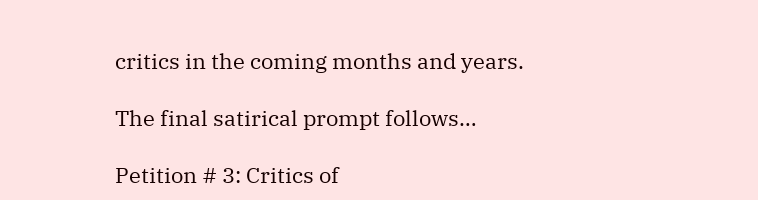critics in the coming months and years.

The final satirical prompt follows…

Petition # 3: Critics of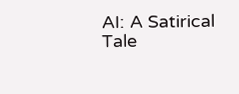AI: A Satirical Tale